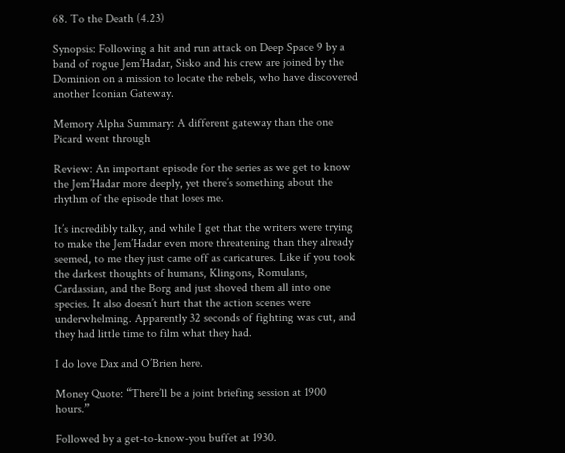68. To the Death (4.23)

Synopsis: Following a hit and run attack on Deep Space 9 by a band of rogue Jem’Hadar, Sisko and his crew are joined by the Dominion on a mission to locate the rebels, who have discovered another Iconian Gateway.

Memory Alpha Summary: A different gateway than the one Picard went through

Review: An important episode for the series as we get to know the Jem’Hadar more deeply, yet there’s something about the rhythm of the episode that loses me.

It’s incredibly talky, and while I get that the writers were trying to make the Jem’Hadar even more threatening than they already seemed, to me they just came off as caricatures. Like if you took the darkest thoughts of humans, Klingons, Romulans, Cardassian, and the Borg and just shoved them all into one species. It also doesn’t hurt that the action scenes were underwhelming. Apparently 32 seconds of fighting was cut, and they had little time to film what they had.

I do love Dax and O’Brien here.

Money Quote: “There’ll be a joint briefing session at 1900 hours.”

Followed by a get-to-know-you buffet at 1930.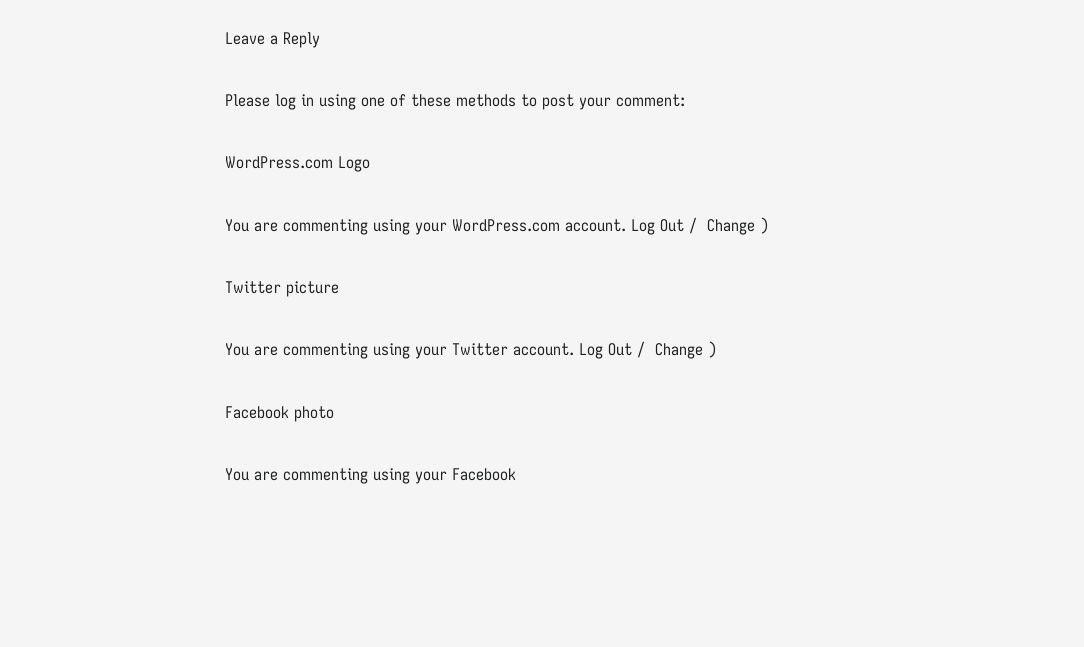Leave a Reply

Please log in using one of these methods to post your comment:

WordPress.com Logo

You are commenting using your WordPress.com account. Log Out /  Change )

Twitter picture

You are commenting using your Twitter account. Log Out /  Change )

Facebook photo

You are commenting using your Facebook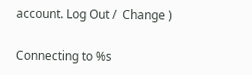account. Log Out /  Change )

Connecting to %s